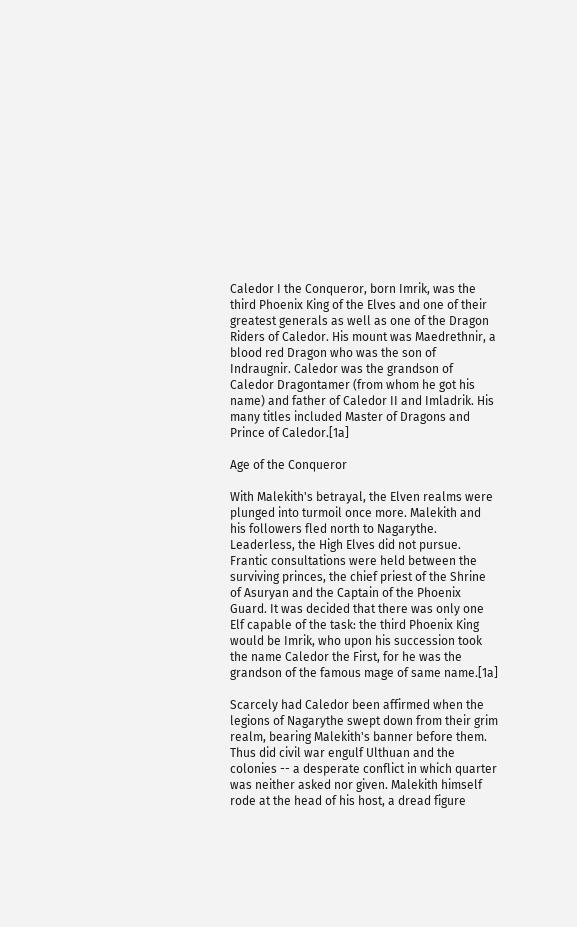Caledor I the Conqueror, born Imrik, was the third Phoenix King of the Elves and one of their greatest generals as well as one of the Dragon Riders of Caledor. His mount was Maedrethnir, a blood red Dragon who was the son of Indraugnir. Caledor was the grandson of Caledor Dragontamer (from whom he got his name) and father of Caledor II and Imladrik. His many titles included Master of Dragons and Prince of Caledor.[1a]

Age of the Conqueror

With Malekith's betrayal, the Elven realms were plunged into turmoil once more. Malekith and his followers fled north to Nagarythe. Leaderless, the High Elves did not pursue. Frantic consultations were held between the surviving princes, the chief priest of the Shrine of Asuryan and the Captain of the Phoenix Guard. It was decided that there was only one Elf capable of the task: the third Phoenix King would be Imrik, who upon his succession took the name Caledor the First, for he was the grandson of the famous mage of same name.[1a]

Scarcely had Caledor been affirmed when the legions of Nagarythe swept down from their grim realm, bearing Malekith's banner before them. Thus did civil war engulf Ulthuan and the colonies -- a desperate conflict in which quarter was neither asked nor given. Malekith himself rode at the head of his host, a dread figure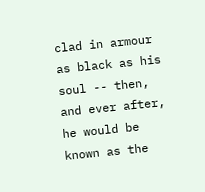clad in armour as black as his soul -- then, and ever after, he would be known as the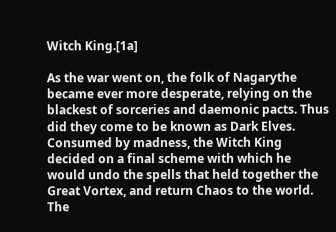Witch King.[1a]

As the war went on, the folk of Nagarythe became ever more desperate, relying on the blackest of sorceries and daemonic pacts. Thus did they come to be known as Dark Elves. Consumed by madness, the Witch King decided on a final scheme with which he would undo the spells that held together the Great Vortex, and return Chaos to the world. The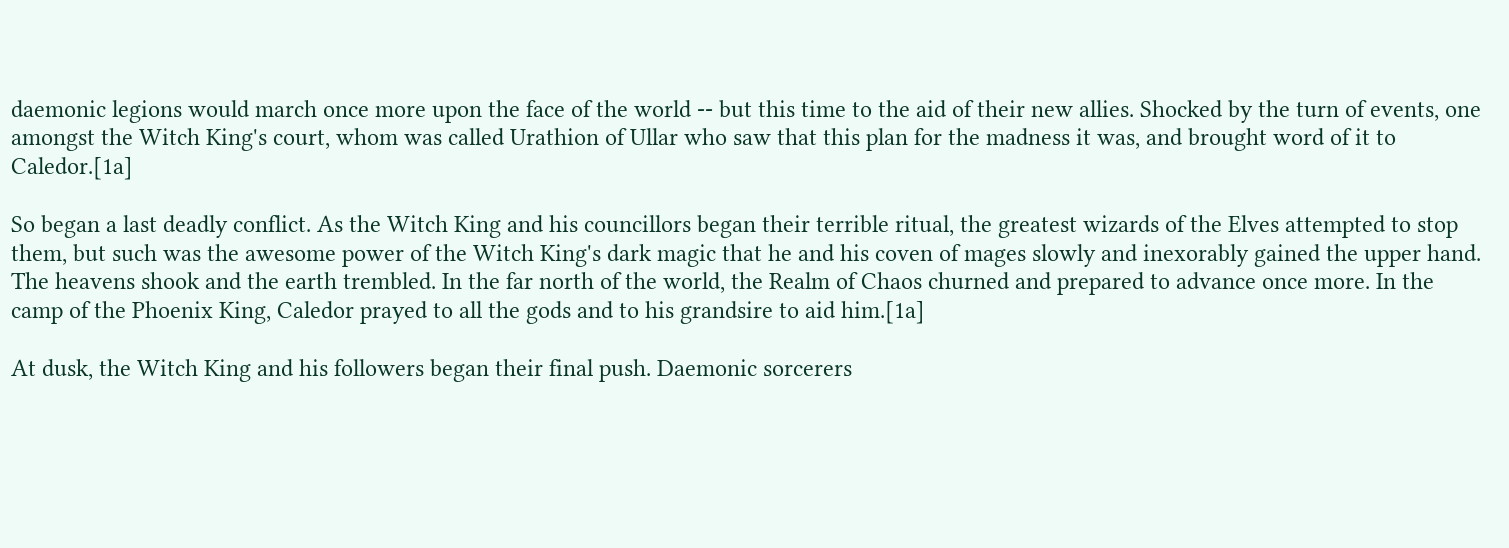daemonic legions would march once more upon the face of the world -- but this time to the aid of their new allies. Shocked by the turn of events, one amongst the Witch King's court, whom was called Urathion of Ullar who saw that this plan for the madness it was, and brought word of it to Caledor.[1a]

So began a last deadly conflict. As the Witch King and his councillors began their terrible ritual, the greatest wizards of the Elves attempted to stop them, but such was the awesome power of the Witch King's dark magic that he and his coven of mages slowly and inexorably gained the upper hand. The heavens shook and the earth trembled. In the far north of the world, the Realm of Chaos churned and prepared to advance once more. In the camp of the Phoenix King, Caledor prayed to all the gods and to his grandsire to aid him.[1a]

At dusk, the Witch King and his followers began their final push. Daemonic sorcerers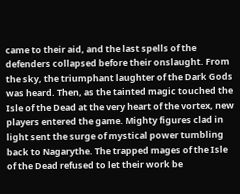came to their aid, and the last spells of the defenders collapsed before their onslaught. From the sky, the triumphant laughter of the Dark Gods was heard. Then, as the tainted magic touched the Isle of the Dead at the very heart of the vortex, new players entered the game. Mighty figures clad in light sent the surge of mystical power tumbling back to Nagarythe. The trapped mages of the Isle of the Dead refused to let their work be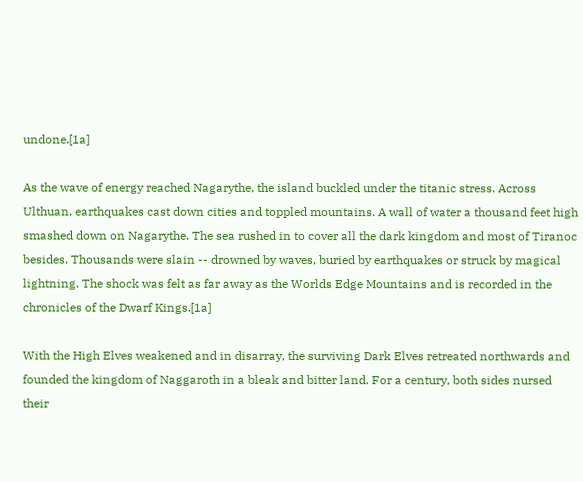undone.[1a]

As the wave of energy reached Nagarythe, the island buckled under the titanic stress. Across Ulthuan, earthquakes cast down cities and toppled mountains. A wall of water a thousand feet high smashed down on Nagarythe. The sea rushed in to cover all the dark kingdom and most of Tiranoc besides. Thousands were slain -- drowned by waves, buried by earthquakes or struck by magical lightning. The shock was felt as far away as the Worlds Edge Mountains and is recorded in the chronicles of the Dwarf Kings.[1a]

With the High Elves weakened and in disarray, the surviving Dark Elves retreated northwards and founded the kingdom of Naggaroth in a bleak and bitter land. For a century, both sides nursed their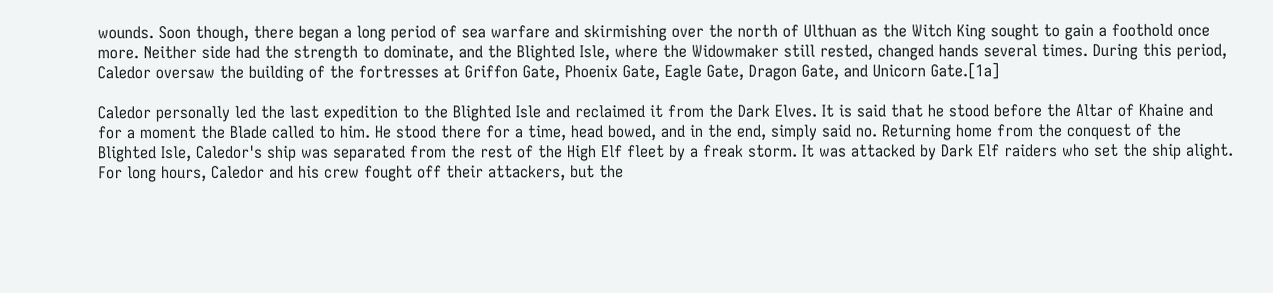wounds. Soon though, there began a long period of sea warfare and skirmishing over the north of Ulthuan as the Witch King sought to gain a foothold once more. Neither side had the strength to dominate, and the Blighted Isle, where the Widowmaker still rested, changed hands several times. During this period, Caledor oversaw the building of the fortresses at Griffon Gate, Phoenix Gate, Eagle Gate, Dragon Gate, and Unicorn Gate.[1a]

Caledor personally led the last expedition to the Blighted Isle and reclaimed it from the Dark Elves. It is said that he stood before the Altar of Khaine and for a moment the Blade called to him. He stood there for a time, head bowed, and in the end, simply said no. Returning home from the conquest of the Blighted Isle, Caledor's ship was separated from the rest of the High Elf fleet by a freak storm. It was attacked by Dark Elf raiders who set the ship alight. For long hours, Caledor and his crew fought off their attackers, but the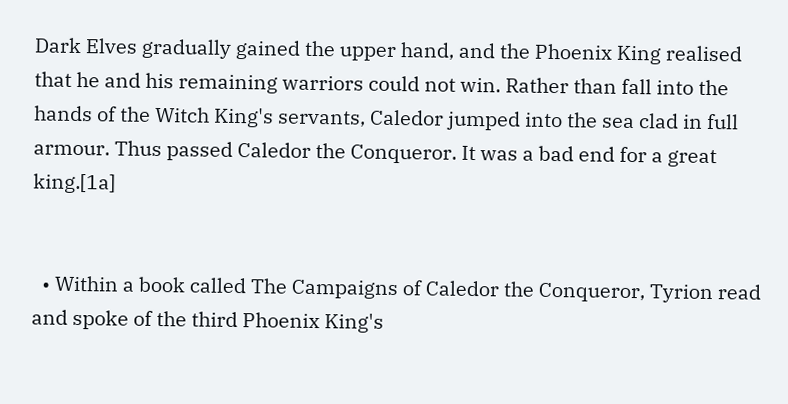Dark Elves gradually gained the upper hand, and the Phoenix King realised that he and his remaining warriors could not win. Rather than fall into the hands of the Witch King's servants, Caledor jumped into the sea clad in full armour. Thus passed Caledor the Conqueror. It was a bad end for a great king.[1a]


  • Within a book called The Campaigns of Caledor the Conqueror, Tyrion read and spoke of the third Phoenix King's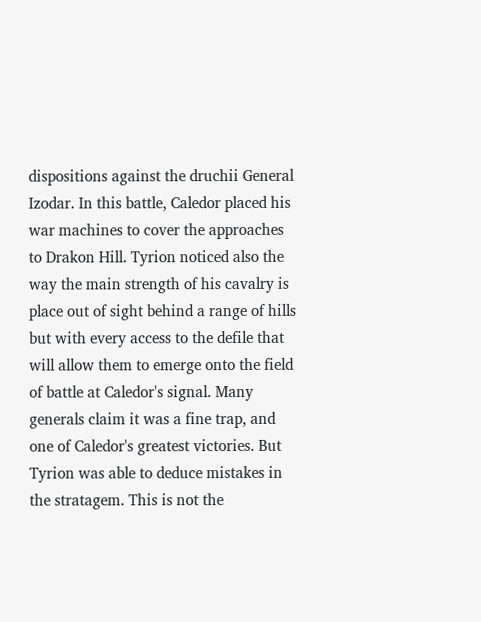dispositions against the druchii General Izodar. In this battle, Caledor placed his war machines to cover the approaches to Drakon Hill. Tyrion noticed also the way the main strength of his cavalry is place out of sight behind a range of hills but with every access to the defile that will allow them to emerge onto the field of battle at Caledor's signal. Many generals claim it was a fine trap, and one of Caledor's greatest victories. But Tyrion was able to deduce mistakes in the stratagem. This is not the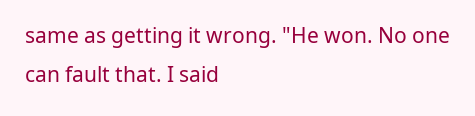same as getting it wrong. "He won. No one can fault that. I said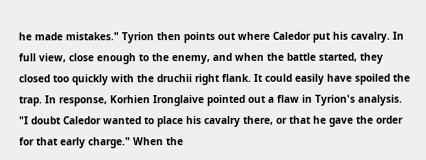he made mistakes." Tyrion then points out where Caledor put his cavalry. In full view, close enough to the enemy, and when the battle started, they closed too quickly with the druchii right flank. It could easily have spoiled the trap. In response, Korhien Ironglaive pointed out a flaw in Tyrion's analysis. "I doubt Caledor wanted to place his cavalry there, or that he gave the order for that early charge." When the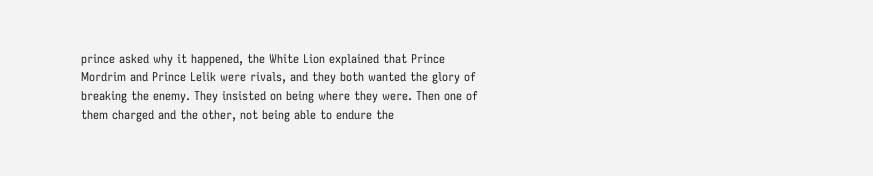prince asked why it happened, the White Lion explained that Prince Mordrim and Prince Lelik were rivals, and they both wanted the glory of breaking the enemy. They insisted on being where they were. Then one of them charged and the other, not being able to endure the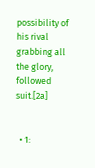possibility of his rival grabbing all the glory, followed suit.[2a]


  • 1: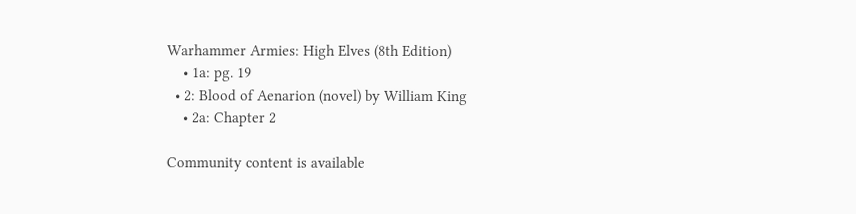Warhammer Armies: High Elves (8th Edition)
    • 1a: pg. 19
  • 2: Blood of Aenarion (novel) by William King
    • 2a: Chapter 2

Community content is available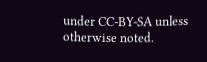under CC-BY-SA unless otherwise noted.